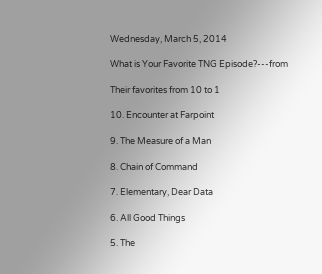Wednesday, March 5, 2014

What is Your Favorite TNG Episode?---from

Their favorites from 10 to 1

10. Encounter at Farpoint

9. The Measure of a Man

8. Chain of Command

7. Elementary, Dear Data

6. All Good Things

5. The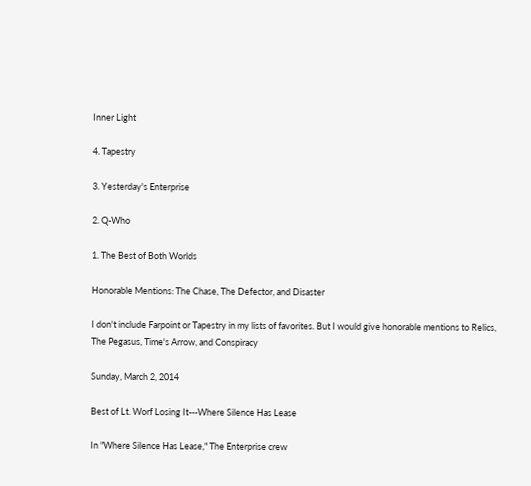Inner Light

4. Tapestry

3. Yesterday's Enterprise

2. Q-Who

1. The Best of Both Worlds

Honorable Mentions: The Chase, The Defector, and Disaster

I don't include Farpoint or Tapestry in my lists of favorites. But I would give honorable mentions to Relics, The Pegasus, Time's Arrow, and Conspiracy

Sunday, March 2, 2014

Best of Lt. Worf Losing It---Where Silence Has Lease

In "Where Silence Has Lease," The Enterprise crew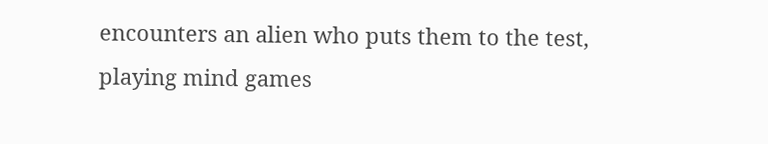encounters an alien who puts them to the test, playing mind games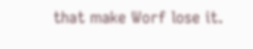that make Worf lose it.